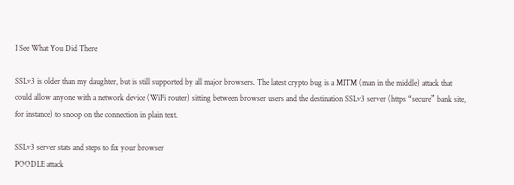I See What You Did There

SSLv3 is older than my daughter, but is still supported by all major browsers. The latest crypto bug is a MITM (man in the middle) attack that could allow anyone with a network device (WiFi router) sitting between browser users and the destination SSLv3 server (https “secure” bank site, for instance) to snoop on the connection in plain text.

SSLv3 server stats and steps to fix your browser
POODLE attack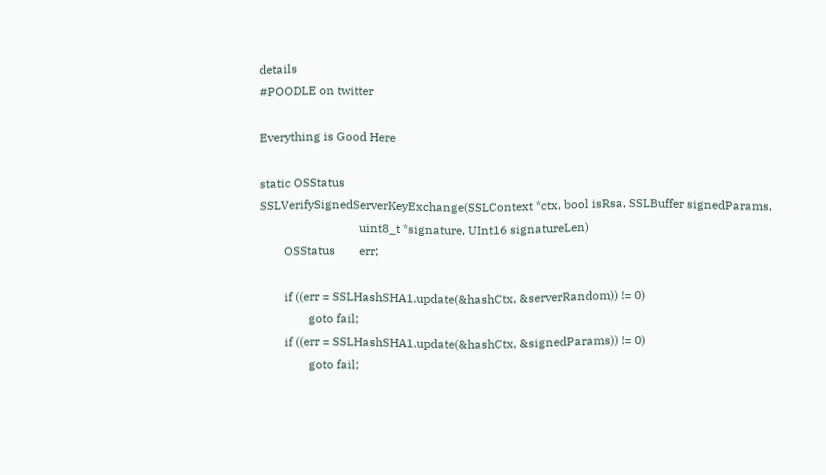details
#POODLE on twitter

Everything is Good Here

static OSStatus
SSLVerifySignedServerKeyExchange(SSLContext *ctx, bool isRsa, SSLBuffer signedParams,
                                 uint8_t *signature, UInt16 signatureLen)
        OSStatus        err;

        if ((err = SSLHashSHA1.update(&hashCtx, &serverRandom)) != 0)
                goto fail;
        if ((err = SSLHashSHA1.update(&hashCtx, &signedParams)) != 0)
                goto fail;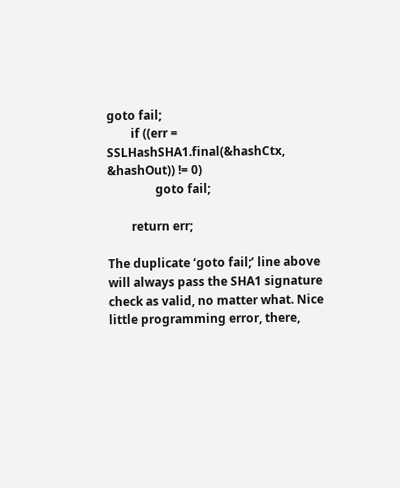goto fail;
        if ((err = SSLHashSHA1.final(&hashCtx, &hashOut)) != 0)
                goto fail;

        return err;

The duplicate ‘goto fail;’ line above will always pass the SHA1 signature check as valid, no matter what. Nice little programming error, there,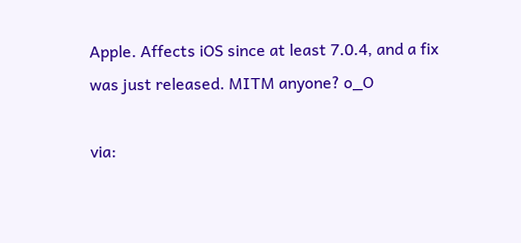Apple. Affects iOS since at least 7.0.4, and a fix was just released. MITM anyone? o_O

via: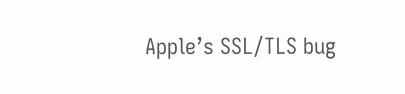Apple’s SSL/TLS bug